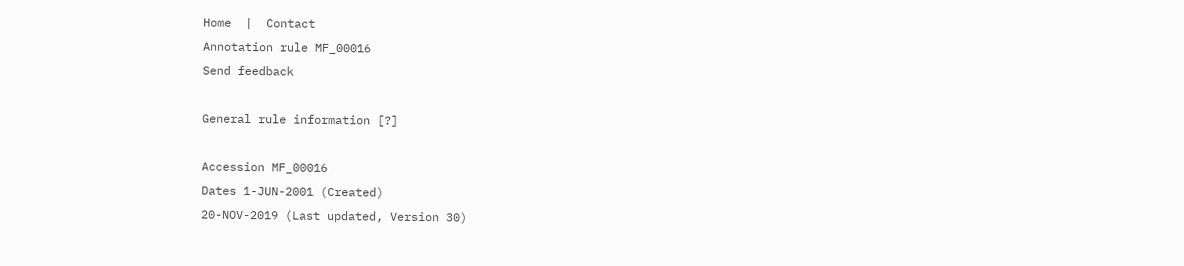Home  |  Contact
Annotation rule MF_00016
Send feedback

General rule information [?]

Accession MF_00016
Dates 1-JUN-2001 (Created)
20-NOV-2019 (Last updated, Version 30)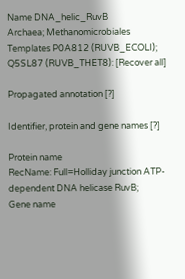Name DNA_helic_RuvB
Archaea; Methanomicrobiales
Templates P0A812 (RUVB_ECOLI); Q5SL87 (RUVB_THET8): [Recover all]

Propagated annotation [?]

Identifier, protein and gene names [?]

Protein name
RecName: Full=Holliday junction ATP-dependent DNA helicase RuvB;
Gene name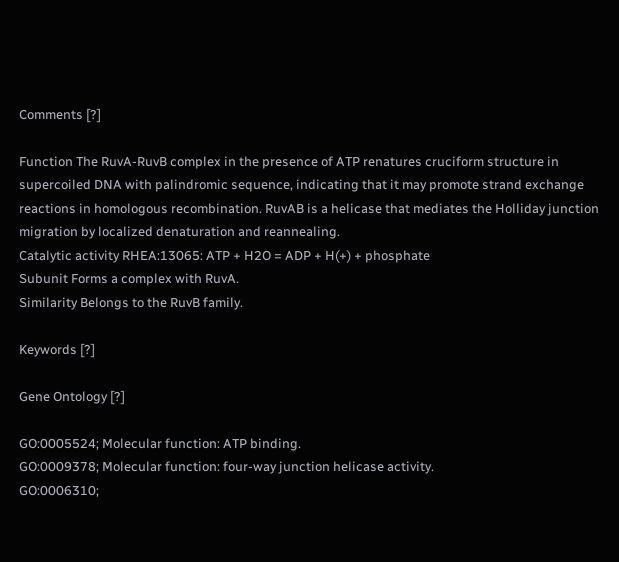Comments [?]

Function The RuvA-RuvB complex in the presence of ATP renatures cruciform structure in supercoiled DNA with palindromic sequence, indicating that it may promote strand exchange reactions in homologous recombination. RuvAB is a helicase that mediates the Holliday junction migration by localized denaturation and reannealing.
Catalytic activity RHEA:13065: ATP + H2O = ADP + H(+) + phosphate
Subunit Forms a complex with RuvA.
Similarity Belongs to the RuvB family.

Keywords [?]

Gene Ontology [?]

GO:0005524; Molecular function: ATP binding.
GO:0009378; Molecular function: four-way junction helicase activity.
GO:0006310;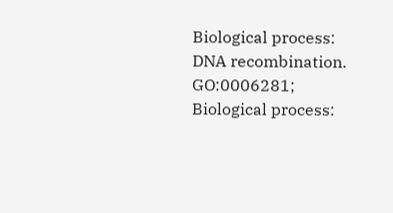Biological process: DNA recombination.
GO:0006281; Biological process: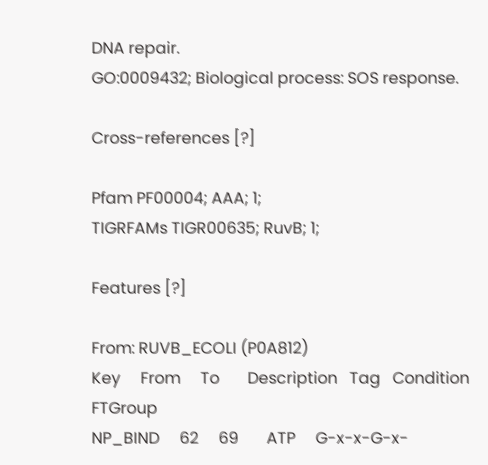DNA repair.
GO:0009432; Biological process: SOS response.

Cross-references [?]

Pfam PF00004; AAA; 1;
TIGRFAMs TIGR00635; RuvB; 1;

Features [?]

From: RUVB_ECOLI (P0A812)
Key     From     To       Description   Tag   Condition   FTGroup
NP_BIND     62     69       ATP     G-x-x-G-x-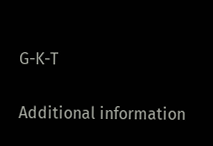G-K-T

Additional information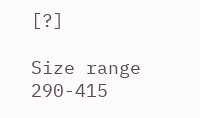[?]

Size range 290-415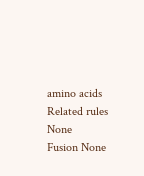amino acids
Related rules None
Fusion None